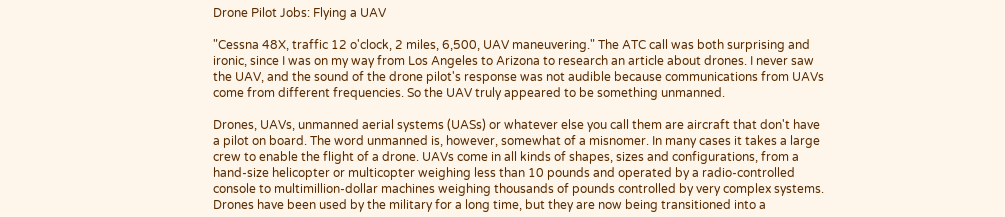Drone Pilot Jobs: Flying a UAV

"Cessna 48X, traffic 12 o'clock, 2 miles, 6,500, UAV maneuvering." The ATC call was both surprising and ironic, since I was on my way from Los Angeles to Arizona to research an article about drones. I never saw the UAV, and the sound of the drone pilot's response was not audible because communications from UAVs come from different frequencies. So the UAV truly appeared to be something unmanned.

Drones, UAVs, unmanned aerial systems (UASs) or whatever else you call them are aircraft that don't have a pilot on board. The word unmanned is, however, somewhat of a misnomer. In many cases it takes a large crew to enable the flight of a drone. UAVs come in all kinds of shapes, sizes and configurations, from a hand-size helicopter or multicopter weighing less than 10 pounds and operated by a radio-controlled console to multimillion-dollar machines weighing thousands of pounds controlled by very complex systems. Drones have been used by the military for a long time, but they are now being transitioned into a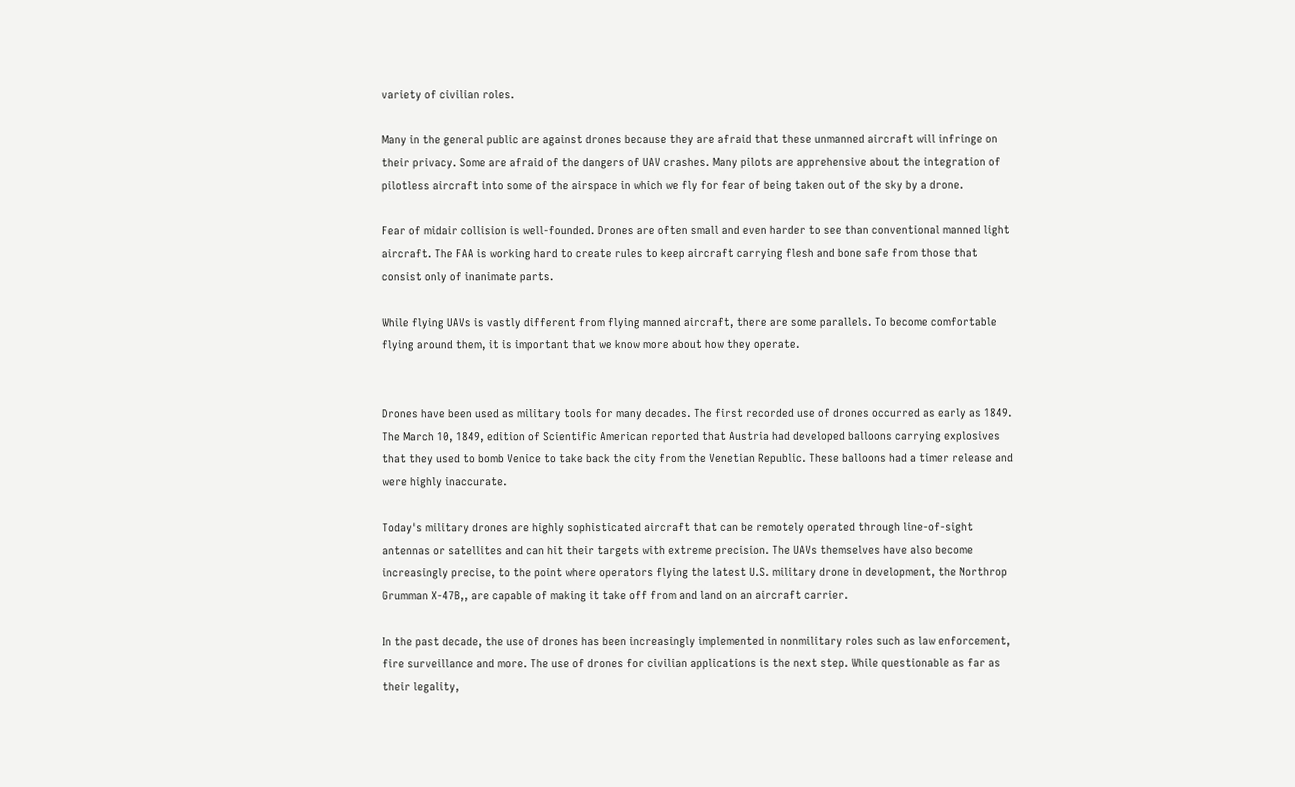variety of civilian roles.

Many in the general public are against drones because they are afraid that these unmanned aircraft will infringe on their privacy. Some are afraid of the dangers of UAV crashes. Many pilots are apprehensive about the integration of pilotless aircraft into some of the airspace in which we fly for fear of being taken out of the sky by a drone.

Fear of midair collision is well-founded. Drones are often small and even harder to see than conventional manned light aircraft. The FAA is working hard to create rules to keep aircraft carrying flesh and bone safe from those that consist only of inanimate parts.

While flying UAVs is vastly different from flying manned aircraft, there are some parallels. To become comfortable flying around them, it is important that we know more about how they operate.


Drones have been used as military tools for many decades. The first recorded use of drones occurred as early as 1849. The March 10, 1849, edition of Scientific American reported that Austria had developed balloons carrying explosives that they used to bomb Venice to take back the city from the Venetian Republic. These balloons had a timer release and were highly inaccurate.

Today's military drones are highly sophisticated aircraft that can be remotely operated through line-of-sight antennas or satellites and can hit their targets with extreme precision. The UAVs themselves have also become increasingly precise, to the point where operators flying the latest U.S. military drone in development, the Northrop Grumman X-47B,, are capable of making it take off from and land on an aircraft carrier.

In the past decade, the use of drones has been increasingly implemented in nonmilitary roles such as law enforcement, fire surveillance and more. The use of drones for civilian applications is the next step. While questionable as far as their legality,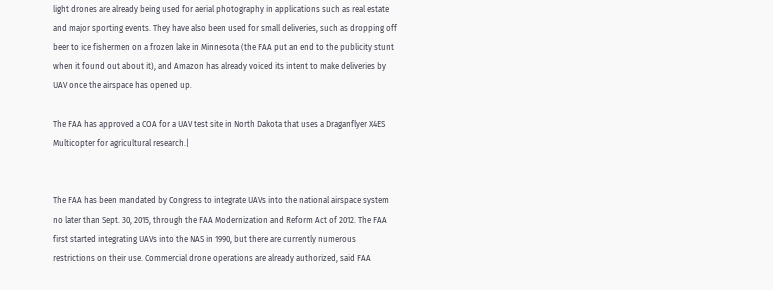light drones are already being used for aerial photography in applications such as real estate and major sporting events. They have also been used for small deliveries, such as dropping off beer to ice fishermen on a frozen lake in Minnesota (the FAA put an end to the publicity stunt when it found out about it), and Amazon has already voiced its intent to make deliveries by UAV once the airspace has opened up.

The FAA has approved a COA for a UAV test site in North Dakota that uses a Draganflyer X4ES Multicopter for agricultural research.|


The FAA has been mandated by Congress to integrate UAVs into the national airspace system no later than Sept. 30, 2015, through the FAA Modernization and Reform Act of 2012. The FAA first started integrating UAVs into the NAS in 1990, but there are currently numerous restrictions on their use. Commercial drone operations are already authorized, said FAA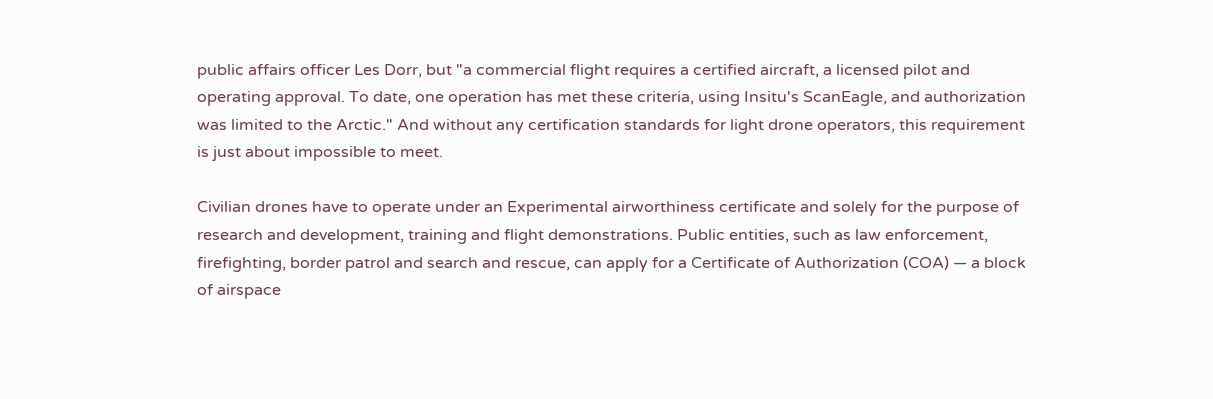public affairs officer Les Dorr, but "a commercial flight requires a certified aircraft, a licensed pilot and operating approval. To date, one operation has met these criteria, using Insitu's ScanEagle, and authorization was limited to the Arctic." And without any certification standards for light drone operators, this requirement is just about impossible to meet.

Civilian drones have to operate under an Experimental airworthiness certificate and solely for the purpose of research and development, training and flight demonstrations. Public entities, such as law enforcement, firefighting, border patrol and search and rescue, can apply for a Certificate of Authorization (COA) — a block of airspace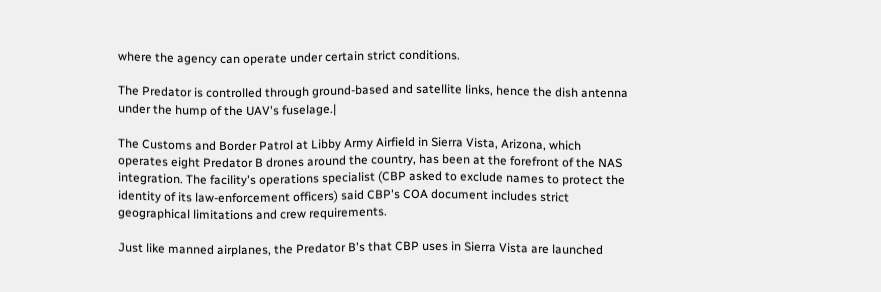where the agency can operate under certain strict conditions.

The Predator is controlled through ground-based and satellite links, hence the dish antenna under the hump of the UAV's fuselage.|

The Customs and Border Patrol at Libby Army Airfield in Sierra Vista, Arizona, which operates eight Predator B drones around the country, has been at the forefront of the NAS integration. The facility's operations specialist (CBP asked to exclude names to protect the identity of its law-enforcement officers) said CBP's COA document includes strict geographical limitations and crew requirements.

Just like manned airplanes, the Predator B's that CBP uses in Sierra Vista are launched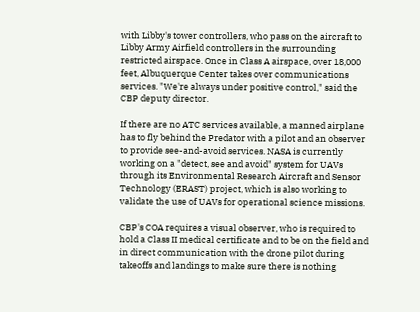with Libby's tower controllers, who pass on the aircraft to Libby Army Airfield controllers in the surrounding restricted airspace. Once in Class A airspace, over 18,000 feet, Albuquerque Center takes over communications services. "We're always under positive control," said the CBP deputy director.

If there are no ATC services available, a manned airplane has to fly behind the Predator with a pilot and an observer to provide see-and-avoid services. NASA is currently working on a "detect, see and avoid" system for UAVs through its Environmental Research Aircraft and Sensor Technology (ERAST) project, which is also working to validate the use of UAVs for operational science missions.

CBP's COA requires a visual observer, who is required to hold a Class II medical certificate and to be on the field and in direct communication with the drone pilot during takeoffs and landings to make sure there is nothing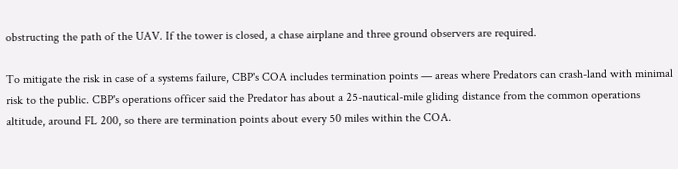obstructing the path of the UAV. If the tower is closed, a chase airplane and three ground observers are required.

To mitigate the risk in case of a systems failure, CBP's COA includes termination points — areas where Predators can crash-land with minimal risk to the public. CBP's operations officer said the Predator has about a 25-nautical-mile gliding distance from the common operations altitude, around FL 200, so there are termination points about every 50 miles within the COA.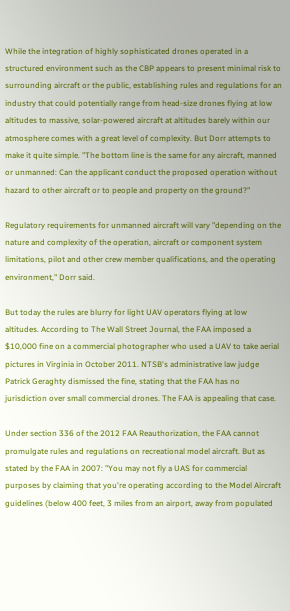While the integration of highly sophisticated drones operated in a structured environment such as the CBP appears to present minimal risk to surrounding aircraft or the public, establishing rules and regulations for an industry that could potentially range from head-size drones flying at low altitudes to massive, solar-powered aircraft at altitudes barely within our atmosphere comes with a great level of complexity. But Dorr attempts to make it quite simple. "The bottom line is the same for any aircraft, manned or unmanned: Can the applicant conduct the proposed operation without hazard to other aircraft or to people and property on the ground?"

Regulatory requirements for unmanned aircraft will vary "depending on the nature and complexity of the operation, aircraft or component system limitations, pilot and other crew member qualifications, and the operating environment," Dorr said.

But today the rules are blurry for light UAV operators flying at low altitudes. According to The Wall Street Journal, the FAA imposed a $10,000 fine on a commercial photographer who used a UAV to take aerial pictures in Virginia in October 2011. NTSB's administrative law judge Patrick Geraghty dismissed the fine, stating that the FAA has no jurisdiction over small commercial drones. The FAA is appealing that case.

Under section 336 of the 2012 FAA Reauthorization, the FAA cannot promulgate rules and regulations on recreational model aircraft. But as stated by the FAA in 2007: "You may not fly a UAS for commercial purposes by claiming that you're operating according to the Model Aircraft guidelines (below 400 feet, 3 miles from an airport, away from populated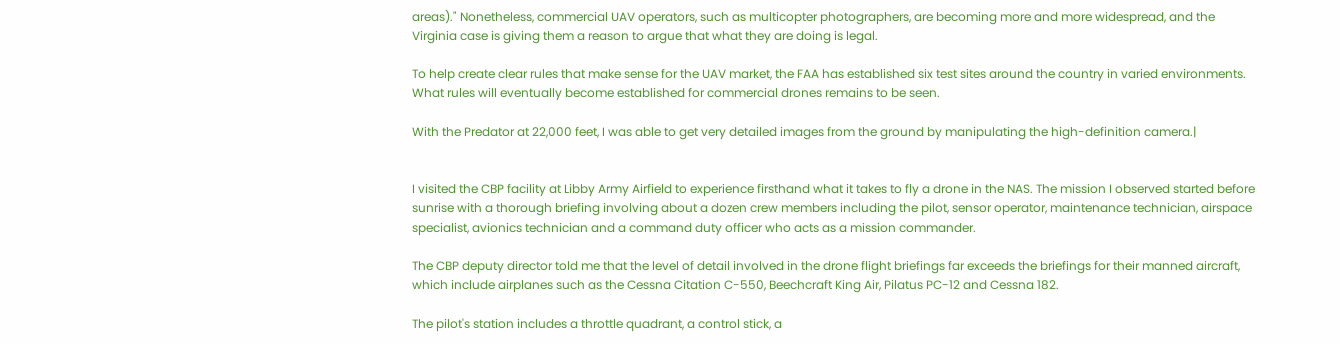areas)." Nonetheless, commercial UAV operators, such as multicopter photographers, are becoming more and more widespread, and the Virginia case is giving them a reason to argue that what they are doing is legal.

To help create clear rules that make sense for the UAV market, the FAA has established six test sites around the country in varied environments. What rules will eventually become established for commercial drones remains to be seen.

With the Predator at 22,000 feet, I was able to get very detailed images from the ground by manipulating the high-definition camera.|


I visited the CBP facility at Libby Army Airfield to experience firsthand what it takes to fly a drone in the NAS. The mission I observed started before sunrise with a thorough briefing involving about a dozen crew members including the pilot, sensor operator, maintenance technician, airspace specialist, avionics technician and a command duty officer who acts as a mission commander.

The CBP deputy director told me that the level of detail involved in the drone flight briefings far exceeds the briefings for their manned aircraft, which include airplanes such as the Cessna Citation C-550, Beechcraft King Air, Pilatus PC-12 and Cessna 182.

The pilot's station includes a throttle quadrant, a control stick, a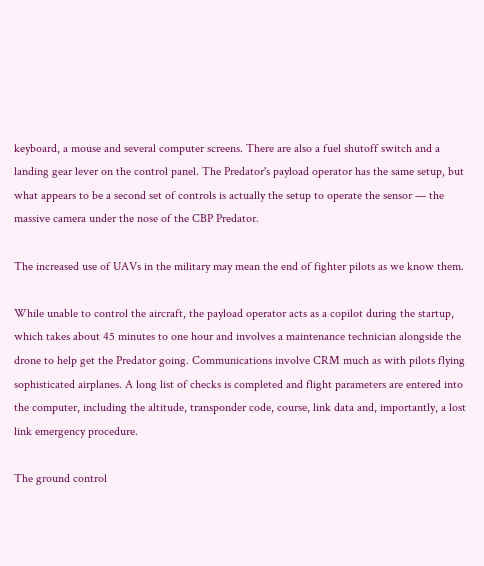keyboard, a mouse and several computer screens. There are also a fuel shutoff switch and a landing gear lever on the control panel. The Predator's payload operator has the same setup, but what appears to be a second set of controls is actually the setup to operate the sensor — the massive camera under the nose of the CBP Predator.

The increased use of UAVs in the military may mean the end of fighter pilots as we know them.

While unable to control the aircraft, the payload operator acts as a copilot during the startup, which takes about 45 minutes to one hour and involves a maintenance technician alongside the drone to help get the Predator going. Communications involve CRM much as with pilots flying sophisticated airplanes. A long list of checks is completed and flight parameters are entered into the computer, including the altitude, transponder code, course, link data and, importantly, a lost link emergency procedure.

The ground control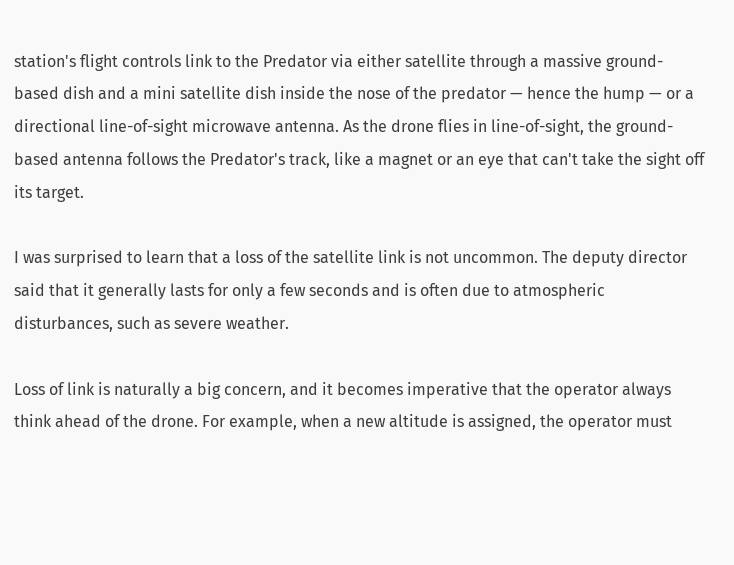station's flight controls link to the Predator via either satellite through a massive ground-based dish and a mini satellite dish inside the nose of the predator — hence the hump — or a directional line-of-sight microwave antenna. As the drone flies in line-of-sight, the ground-based antenna follows the Predator's track, like a magnet or an eye that can't take the sight off its target.

I was surprised to learn that a loss of the satellite link is not uncommon. The deputy director said that it generally lasts for only a few seconds and is often due to atmospheric disturbances, such as severe weather.

Loss of link is naturally a big concern, and it becomes imperative that the operator always think ahead of the drone. For example, when a new altitude is assigned, the operator must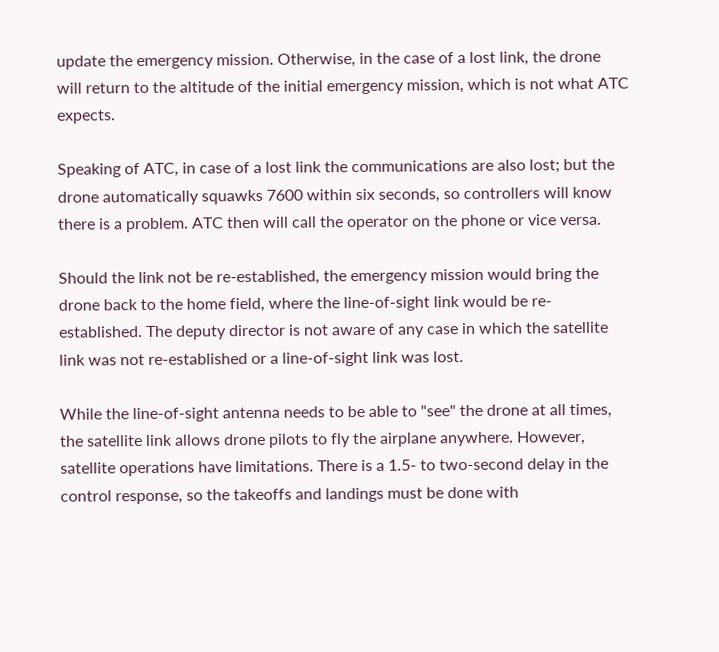update the emergency mission. Otherwise, in the case of a lost link, the drone will return to the altitude of the initial emergency mission, which is not what ATC expects.

Speaking of ATC, in case of a lost link the communications are also lost; but the drone automatically squawks 7600 within six seconds, so controllers will know there is a problem. ATC then will call the operator on the phone or vice versa.

Should the link not be re-established, the emergency mission would bring the drone back to the home field, where the line-of-sight link would be re-established. The deputy director is not aware of any case in which the satellite link was not re-established or a line-of-sight link was lost.

While the line-of-sight antenna needs to be able to "see" the drone at all times, the satellite link allows drone pilots to fly the airplane anywhere. However, satellite operations have limitations. There is a 1.5- to two-second delay in the control response, so the takeoffs and landings must be done with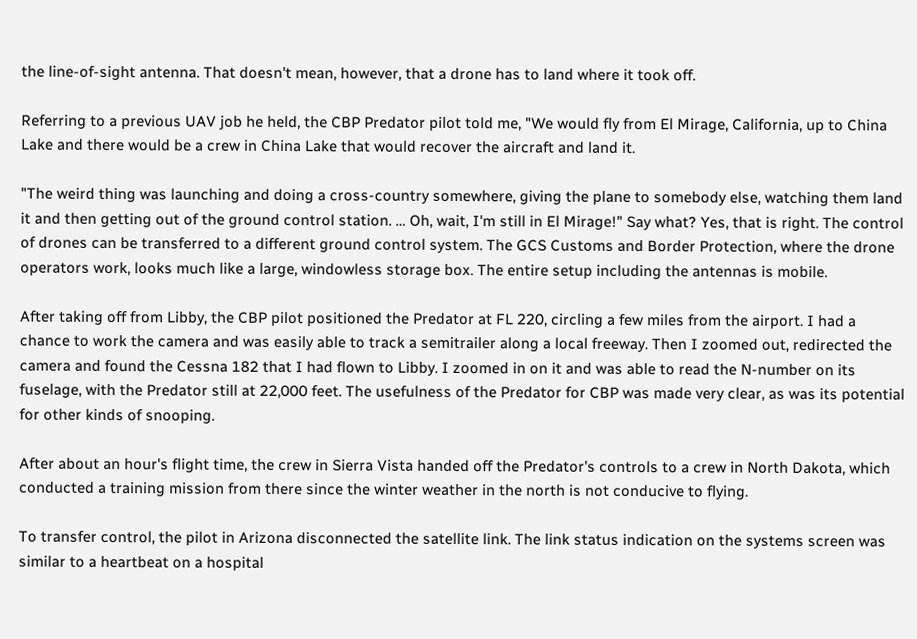the line-of-sight antenna. That doesn't mean, however, that a drone has to land where it took off.

Referring to a previous UAV job he held, the CBP Predator pilot told me, "We would fly from El Mirage, California, up to China Lake and there would be a crew in China Lake that would recover the aircraft and land it.

"The weird thing was launching and doing a cross-country somewhere, giving the plane to somebody else, watching them land it and then getting out of the ground control station. … Oh, wait, I'm still in El Mirage!" Say what? Yes, that is right. The control of drones can be transferred to a different ground control system. The GCS Customs and Border Protection, where the drone operators work, looks much like a large, windowless storage box. The entire setup including the antennas is mobile.

After taking off from Libby, the CBP pilot positioned the Predator at FL 220, circling a few miles from the airport. I had a chance to work the camera and was easily able to track a semitrailer along a local freeway. Then I zoomed out, redirected the camera and found the Cessna 182 that I had flown to Libby. I zoomed in on it and was able to read the N-number on its fuselage, with the Predator still at 22,000 feet. The usefulness of the Predator for CBP was made very clear, as was its potential for other kinds of snooping.

After about an hour's flight time, the crew in Sierra Vista handed off the Predator's controls to a crew in North Dakota, which conducted a training mission from there since the winter weather in the north is not conducive to flying.

To transfer control, the pilot in Arizona disconnected the satellite link. The link status indication on the systems screen was similar to a heartbeat on a hospital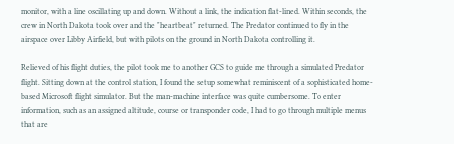monitor, with a line oscillating up and down. Without a link, the indication flat-lined. Within seconds, the crew in North Dakota took over and the "heartbeat" returned. The Predator continued to fly in the airspace over Libby Airfield, but with pilots on the ground in North Dakota controlling it.

Relieved of his flight duties, the pilot took me to another GCS to guide me through a simulated Predator flight. Sitting down at the control station, I found the setup somewhat reminiscent of a sophisticated home-based Microsoft flight simulator. But the man-machine interface was quite cumbersome. To enter information, such as an assigned altitude, course or transponder code, I had to go through multiple menus that are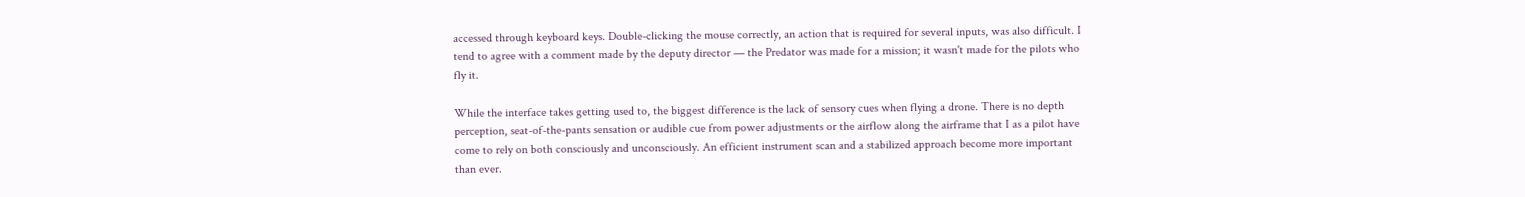accessed through keyboard keys. Double-clicking the mouse correctly, an action that is required for several inputs, was also difficult. I tend to agree with a comment made by the deputy director — the Predator was made for a mission; it wasn't made for the pilots who fly it.

While the interface takes getting used to, the biggest difference is the lack of sensory cues when flying a drone. There is no depth perception, seat-of-the-pants sensation or audible cue from power adjustments or the airflow along the airframe that I as a pilot have come to rely on both consciously and unconsciously. An efficient instrument scan and a stabilized approach become more important than ever.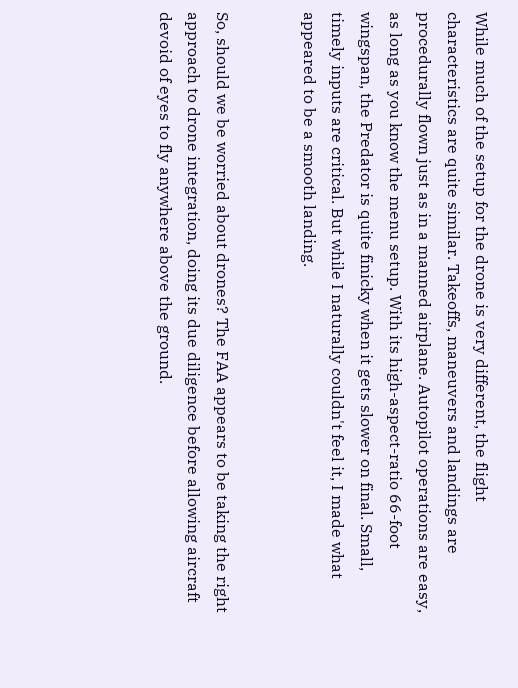While much of the setup for the drone is very different, the flight characteristics are quite similar. Takeoffs, maneuvers and landings are procedurally flown just as in a manned airplane. Autopilot operations are easy, as long as you know the menu setup. With its high-aspect-ratio 66-foot wingspan, the Predator is quite finicky when it gets slower on final. Small, timely inputs are critical. But while I naturally couldn't feel it, I made what appeared to be a smooth landing.


So, should we be worried about drones? The FAA appears to be taking the right approach to drone integration, doing its due diligence before allowing aircraft devoid of eyes to fly anywhere above the ground.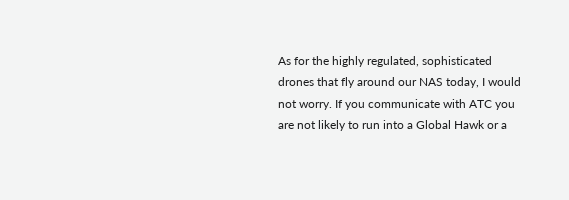As for the highly regulated, sophisticated drones that fly around our NAS today, I would not worry. If you communicate with ATC you are not likely to run into a Global Hawk or a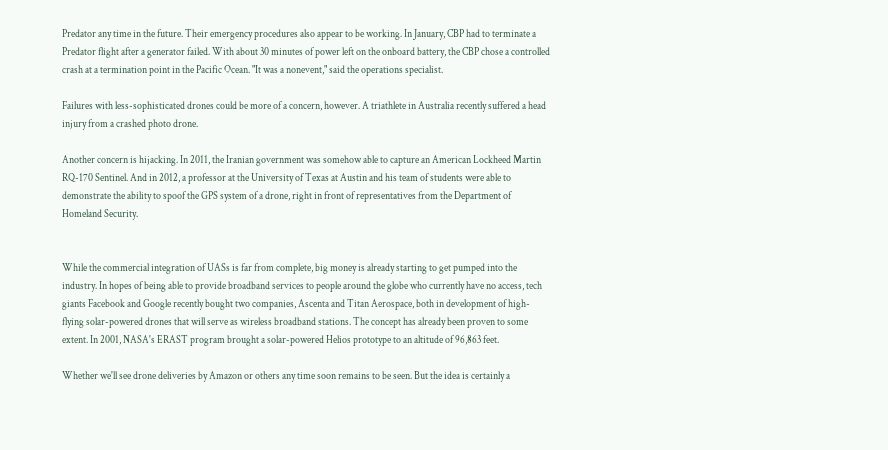Predator any time in the future. Their emergency procedures also appear to be working. In January, CBP had to terminate a Predator flight after a generator failed. With about 30 minutes of power left on the onboard battery, the CBP chose a controlled crash at a termination point in the Pacific Ocean. "It was a nonevent," said the operations specialist.

Failures with less-sophisticated drones could be more of a concern, however. A triathlete in Australia recently suffered a head injury from a crashed photo drone.

Another concern is hijacking. In 2011, the Iranian government was somehow able to capture an American Lockheed Martin RQ-170 Sentinel. And in 2012, a professor at the University of Texas at Austin and his team of students were able to demonstrate the ability to spoof the GPS system of a drone, right in front of representatives from the Department of Homeland Security.


While the commercial integration of UASs is far from complete, big money is already starting to get pumped into the industry. In hopes of being able to provide broadband services to people around the globe who currently have no access, tech giants Facebook and Google recently bought two companies, Ascenta and Titan Aerospace, both in development of high-flying solar-powered drones that will serve as wireless broadband stations. The concept has already been proven to some extent. In 2001, NASA's ERAST program brought a solar-powered Helios prototype to an altitude of 96,863 feet.

Whether we'll see drone deliveries by Amazon or others any time soon remains to be seen. But the idea is certainly a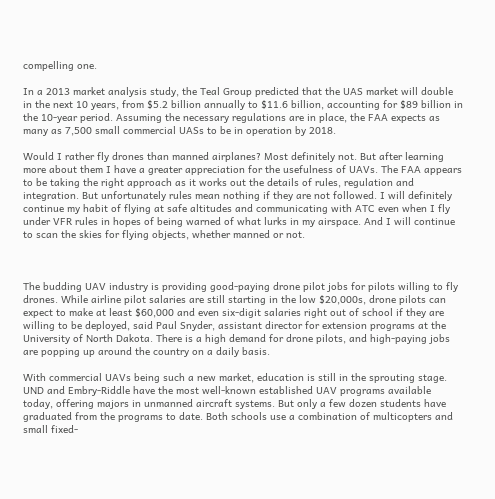compelling one.

In a 2013 market analysis study, the Teal Group predicted that the UAS market will double in the next 10 years, from $5.2 billion annually to $11.6 billion, accounting for $89 billion in the 10-year period. Assuming the necessary regulations are in place, the FAA expects as many as 7,500 small commercial UASs to be in operation by 2018.

Would I rather fly drones than manned airplanes? Most definitely not. But after learning more about them I have a greater appreciation for the usefulness of UAVs. The FAA appears to be taking the right approach as it works out the details of rules, regulation and integration. But unfortunately rules mean nothing if they are not followed. I will definitely continue my habit of flying at safe altitudes and communicating with ATC even when I fly under VFR rules in hopes of being warned of what lurks in my airspace. And I will continue to scan the skies for flying objects, whether manned or not.



The budding UAV industry is providing good-paying drone pilot jobs for pilots willing to fly drones. While airline pilot salaries are still starting in the low $20,000s, drone pilots can expect to make at least $60,000 and even six-digit salaries right out of school if they are willing to be deployed, said Paul Snyder, assistant director for extension programs at the University of North Dakota. There is a high demand for drone pilots, and high-paying jobs are popping up around the country on a daily basis.

With commercial UAVs being such a new market, education is still in the sprouting stage. UND and Embry-Riddle have the most well-known established UAV programs available today, offering majors in unmanned aircraft systems. But only a few dozen students have graduated from the programs to date. Both schools use a combination of multicopters and small fixed-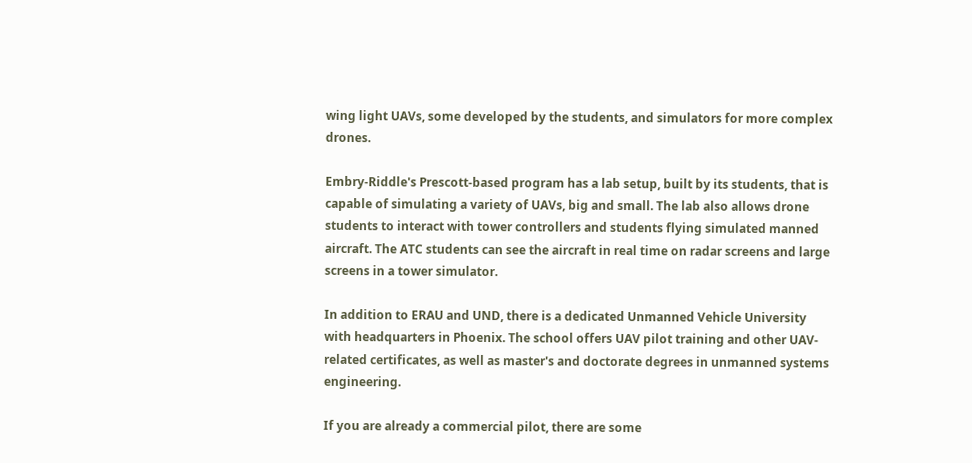wing light UAVs, some developed by the students, and simulators for more complex drones.

Embry-Riddle's Prescott-based program has a lab setup, built by its students, that is capable of simulating a variety of UAVs, big and small. The lab also allows drone students to interact with tower controllers and students flying simulated manned aircraft. The ATC students can see the aircraft in real time on radar screens and large screens in a tower simulator.

In addition to ERAU and UND, there is a dedicated Unmanned Vehicle University with headquarters in Phoenix. The school offers UAV pilot training and other UAV-related certificates, as well as master's and doctorate degrees in unmanned systems engineering.

If you are already a commercial pilot, there are some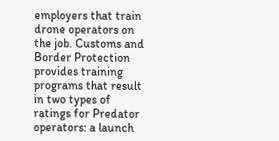employers that train drone operators on the job. Customs and Border Protection provides training programs that result in two types of ratings for Predator operators: a launch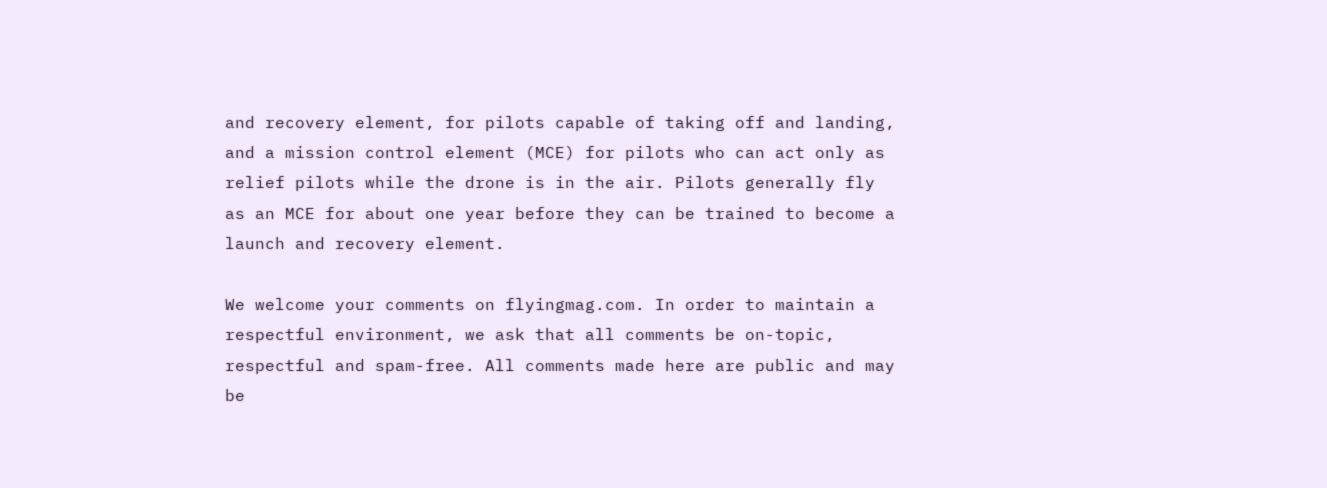and recovery element, for pilots capable of taking off and landing, and a mission control element (MCE) for pilots who can act only as relief pilots while the drone is in the air. Pilots generally fly as an MCE for about one year before they can be trained to become a launch and recovery element.

We welcome your comments on flyingmag.com. In order to maintain a respectful environment, we ask that all comments be on-topic, respectful and spam-free. All comments made here are public and may be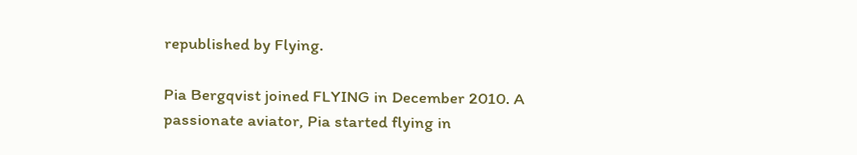republished by Flying.

Pia Bergqvist joined FLYING in December 2010. A passionate aviator, Pia started flying in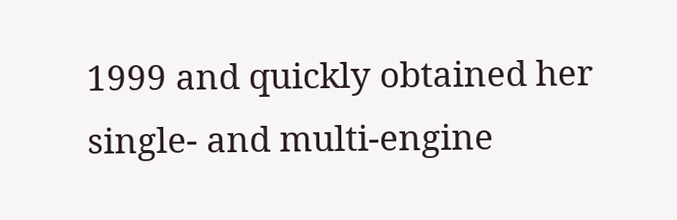1999 and quickly obtained her single- and multi-engine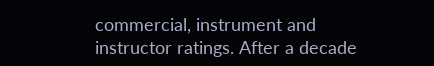commercial, instrument and instructor ratings. After a decade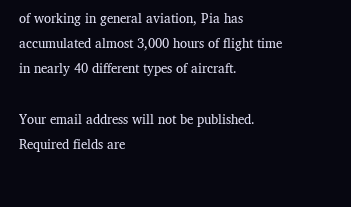of working in general aviation, Pia has accumulated almost 3,000 hours of flight time in nearly 40 different types of aircraft.

Your email address will not be published. Required fields are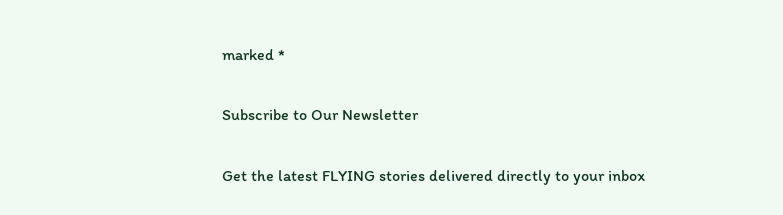marked *

Subscribe to Our Newsletter

Get the latest FLYING stories delivered directly to your inbox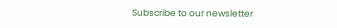Subscribe to our newsletter